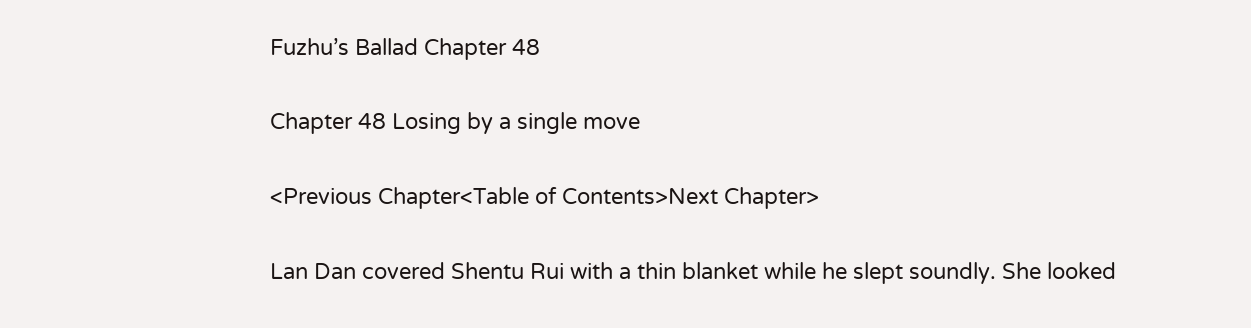Fuzhu’s Ballad Chapter 48

Chapter 48 Losing by a single move

<Previous Chapter<Table of Contents>Next Chapter>

Lan Dan covered Shentu Rui with a thin blanket while he slept soundly. She looked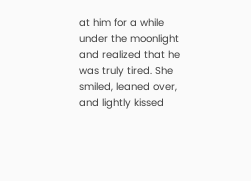at him for a while under the moonlight and realized that he was truly tired. She smiled, leaned over, and lightly kissed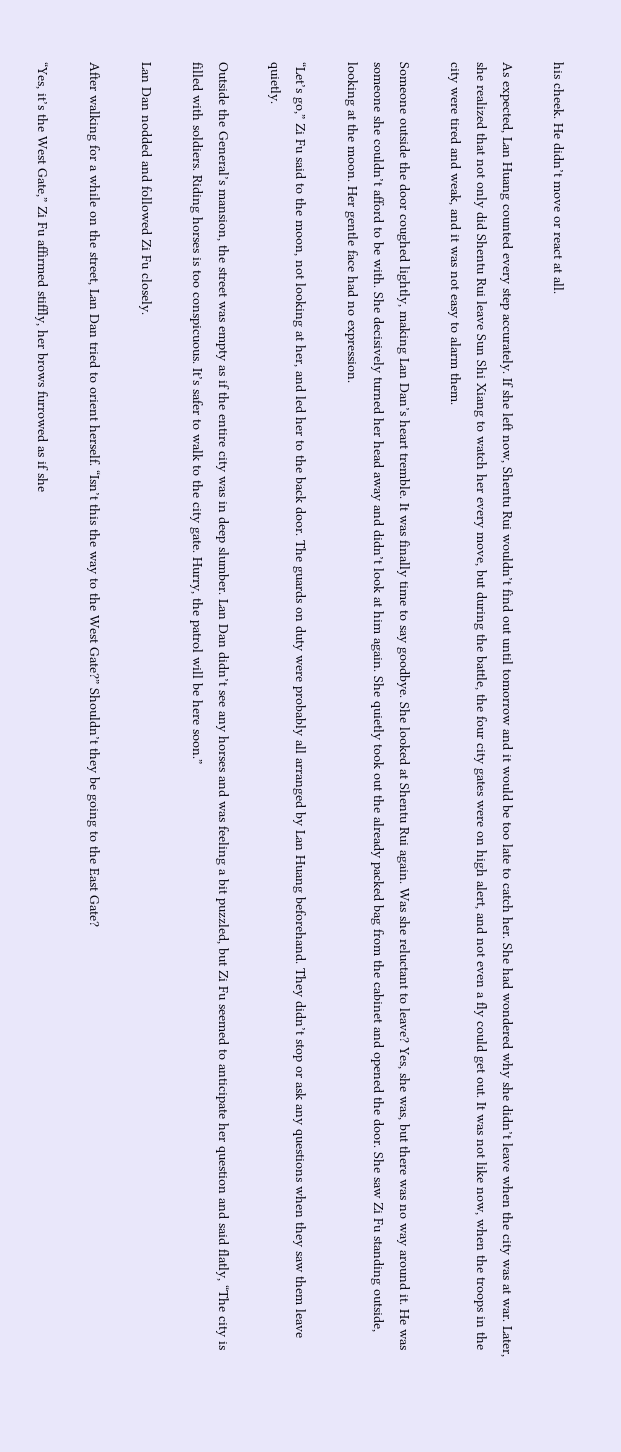his cheek. He didn’t move or react at all.

As expected, Lan Huang counted every step accurately. If she left now, Shentu Rui wouldn’t find out until tomorrow and it would be too late to catch her. She had wondered why she didn’t leave when the city was at war. Later, she realized that not only did Shentu Rui leave Sun Shi Xiang to watch her every move, but during the battle, the four city gates were on high alert, and not even a fly could get out. It was not like now, when the troops in the city were tired and weak, and it was not easy to alarm them.

Someone outside the door coughed lightly, making Lan Dan’s heart tremble. It was finally time to say goodbye. She looked at Shentu Rui again. Was she reluctant to leave? Yes, she was, but there was no way around it. He was someone she couldn’t afford to be with. She decisively turned her head away and didn’t look at him again. She quietly took out the already packed bag from the cabinet and opened the door. She saw Zi Fu standing outside, looking at the moon. Her gentle face had no expression.

“Let’s go,” Zi Fu said to the moon, not looking at her, and led her to the back door. The guards on duty were probably all arranged by Lan Huang beforehand. They didn’t stop or ask any questions when they saw them leave quietly.

Outside the General’s mansion, the street was empty as if the entire city was in deep slumber. Lan Dan didn’t see any horses and was feeling a bit puzzled, but Zi Fu seemed to anticipate her question and said flatly, “The city is filled with soldiers. Riding horses is too conspicuous. It’s safer to walk to the city gate. Hurry, the patrol will be here soon.”

Lan Dan nodded and followed Zi Fu closely.

After walking for a while on the street, Lan Dan tried to orient herself. “Isn’t this the way to the West Gate?” Shouldn’t they be going to the East Gate?

“Yes, it’s the West Gate,” Zi Fu affirmed stiffly, her brows furrowed as if she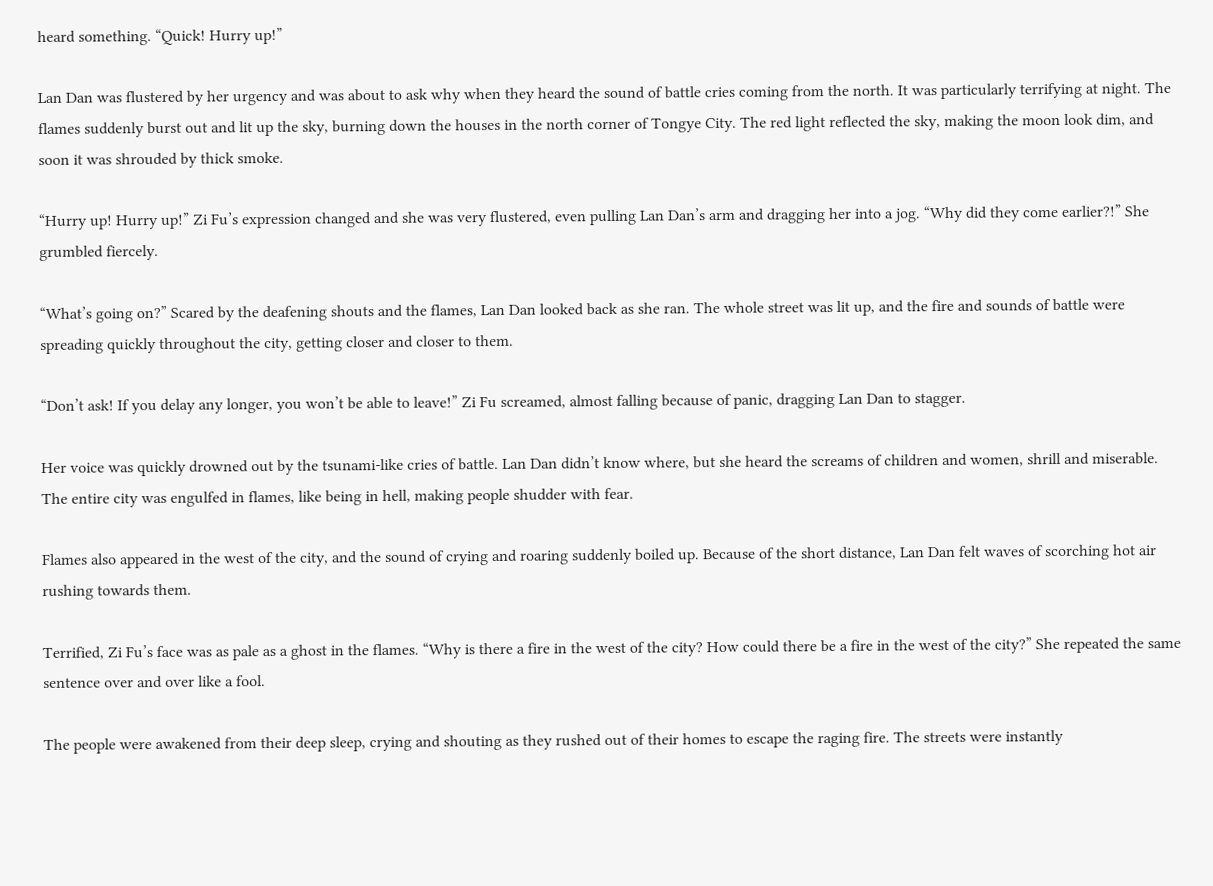heard something. “Quick! Hurry up!”

Lan Dan was flustered by her urgency and was about to ask why when they heard the sound of battle cries coming from the north. It was particularly terrifying at night. The flames suddenly burst out and lit up the sky, burning down the houses in the north corner of Tongye City. The red light reflected the sky, making the moon look dim, and soon it was shrouded by thick smoke.

“Hurry up! Hurry up!” Zi Fu’s expression changed and she was very flustered, even pulling Lan Dan’s arm and dragging her into a jog. “Why did they come earlier?!” She grumbled fiercely.

“What’s going on?” Scared by the deafening shouts and the flames, Lan Dan looked back as she ran. The whole street was lit up, and the fire and sounds of battle were spreading quickly throughout the city, getting closer and closer to them.

“Don’t ask! If you delay any longer, you won’t be able to leave!” Zi Fu screamed, almost falling because of panic, dragging Lan Dan to stagger.

Her voice was quickly drowned out by the tsunami-like cries of battle. Lan Dan didn’t know where, but she heard the screams of children and women, shrill and miserable. The entire city was engulfed in flames, like being in hell, making people shudder with fear.

Flames also appeared in the west of the city, and the sound of crying and roaring suddenly boiled up. Because of the short distance, Lan Dan felt waves of scorching hot air rushing towards them.

Terrified, Zi Fu’s face was as pale as a ghost in the flames. “Why is there a fire in the west of the city? How could there be a fire in the west of the city?” She repeated the same sentence over and over like a fool.

The people were awakened from their deep sleep, crying and shouting as they rushed out of their homes to escape the raging fire. The streets were instantly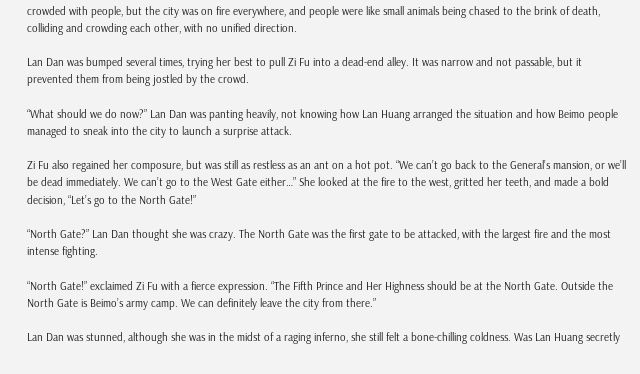crowded with people, but the city was on fire everywhere, and people were like small animals being chased to the brink of death, colliding and crowding each other, with no unified direction.

Lan Dan was bumped several times, trying her best to pull Zi Fu into a dead-end alley. It was narrow and not passable, but it prevented them from being jostled by the crowd.

“What should we do now?” Lan Dan was panting heavily, not knowing how Lan Huang arranged the situation and how Beimo people managed to sneak into the city to launch a surprise attack.

Zi Fu also regained her composure, but was still as restless as an ant on a hot pot. “We can’t go back to the General’s mansion, or we’ll be dead immediately. We can’t go to the West Gate either…” She looked at the fire to the west, gritted her teeth, and made a bold decision, “Let’s go to the North Gate!”

“North Gate?” Lan Dan thought she was crazy. The North Gate was the first gate to be attacked, with the largest fire and the most intense fighting.

“North Gate!” exclaimed Zi Fu with a fierce expression. “The Fifth Prince and Her Highness should be at the North Gate. Outside the North Gate is Beimo’s army camp. We can definitely leave the city from there.”

Lan Dan was stunned, although she was in the midst of a raging inferno, she still felt a bone-chilling coldness. Was Lan Huang secretly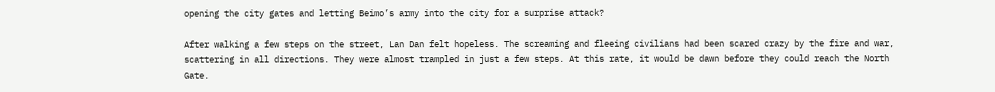opening the city gates and letting Beimo’s army into the city for a surprise attack?

After walking a few steps on the street, Lan Dan felt hopeless. The screaming and fleeing civilians had been scared crazy by the fire and war, scattering in all directions. They were almost trampled in just a few steps. At this rate, it would be dawn before they could reach the North Gate.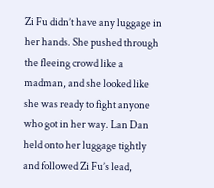Zi Fu didn’t have any luggage in her hands. She pushed through the fleeing crowd like a madman, and she looked like she was ready to fight anyone who got in her way. Lan Dan held onto her luggage tightly and followed Zi Fu’s lead,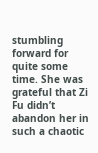stumbling forward for quite some time. She was grateful that Zi Fu didn’t abandon her in such a chaotic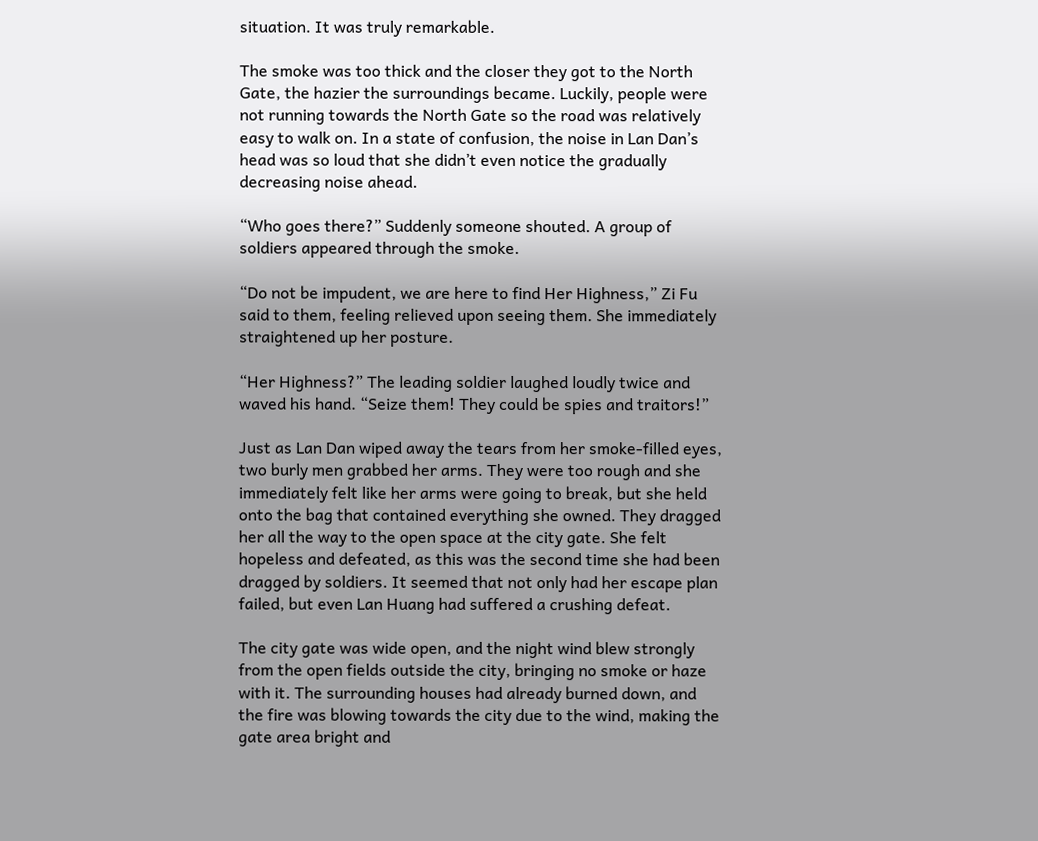situation. It was truly remarkable.

The smoke was too thick and the closer they got to the North Gate, the hazier the surroundings became. Luckily, people were not running towards the North Gate so the road was relatively easy to walk on. In a state of confusion, the noise in Lan Dan’s head was so loud that she didn’t even notice the gradually decreasing noise ahead.

“Who goes there?” Suddenly someone shouted. A group of soldiers appeared through the smoke.

“Do not be impudent, we are here to find Her Highness,” Zi Fu said to them, feeling relieved upon seeing them. She immediately straightened up her posture.

“Her Highness?” The leading soldier laughed loudly twice and waved his hand. “Seize them! They could be spies and traitors!”

Just as Lan Dan wiped away the tears from her smoke-filled eyes, two burly men grabbed her arms. They were too rough and she immediately felt like her arms were going to break, but she held onto the bag that contained everything she owned. They dragged her all the way to the open space at the city gate. She felt hopeless and defeated, as this was the second time she had been dragged by soldiers. It seemed that not only had her escape plan failed, but even Lan Huang had suffered a crushing defeat.

The city gate was wide open, and the night wind blew strongly from the open fields outside the city, bringing no smoke or haze with it. The surrounding houses had already burned down, and the fire was blowing towards the city due to the wind, making the gate area bright and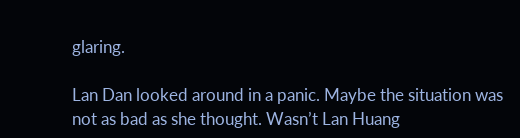glaring.

Lan Dan looked around in a panic. Maybe the situation was not as bad as she thought. Wasn’t Lan Huang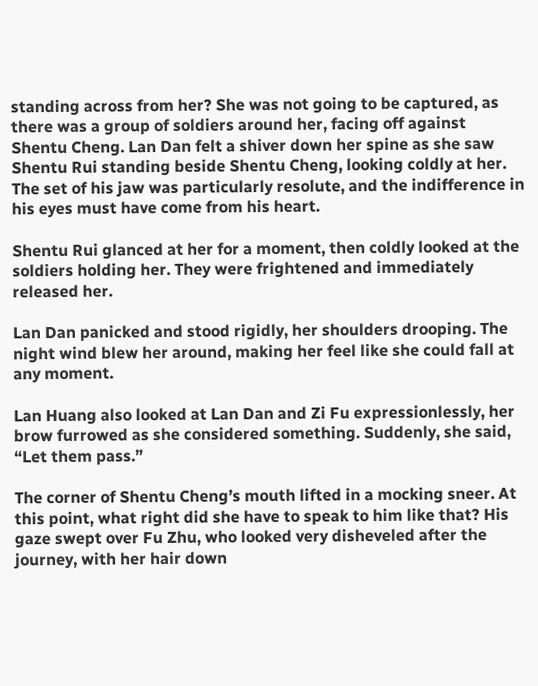standing across from her? She was not going to be captured, as there was a group of soldiers around her, facing off against Shentu Cheng. Lan Dan felt a shiver down her spine as she saw Shentu Rui standing beside Shentu Cheng, looking coldly at her. The set of his jaw was particularly resolute, and the indifference in his eyes must have come from his heart.

Shentu Rui glanced at her for a moment, then coldly looked at the soldiers holding her. They were frightened and immediately released her.

Lan Dan panicked and stood rigidly, her shoulders drooping. The night wind blew her around, making her feel like she could fall at any moment.

Lan Huang also looked at Lan Dan and Zi Fu expressionlessly, her brow furrowed as she considered something. Suddenly, she said, “Let them pass.”

The corner of Shentu Cheng’s mouth lifted in a mocking sneer. At this point, what right did she have to speak to him like that? His gaze swept over Fu Zhu, who looked very disheveled after the journey, with her hair down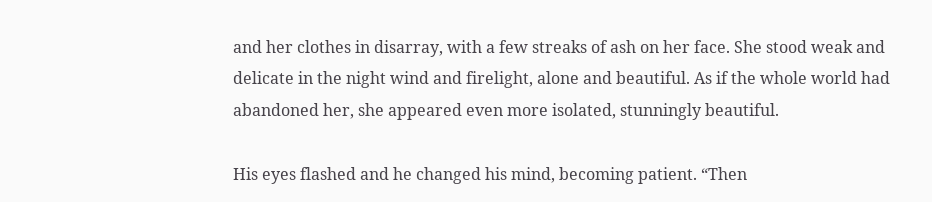and her clothes in disarray, with a few streaks of ash on her face. She stood weak and delicate in the night wind and firelight, alone and beautiful. As if the whole world had abandoned her, she appeared even more isolated, stunningly beautiful.

His eyes flashed and he changed his mind, becoming patient. “Then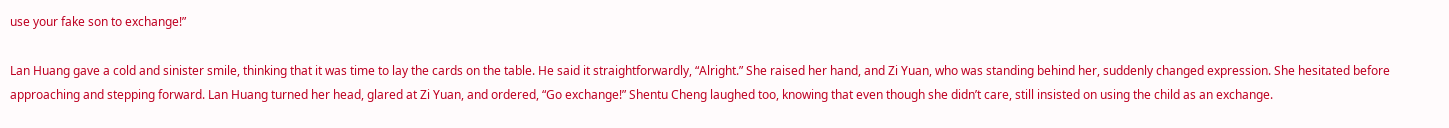use your fake son to exchange!”

Lan Huang gave a cold and sinister smile, thinking that it was time to lay the cards on the table. He said it straightforwardly, “Alright.” She raised her hand, and Zi Yuan, who was standing behind her, suddenly changed expression. She hesitated before approaching and stepping forward. Lan Huang turned her head, glared at Zi Yuan, and ordered, “Go exchange!” Shentu Cheng laughed too, knowing that even though she didn’t care, still insisted on using the child as an exchange.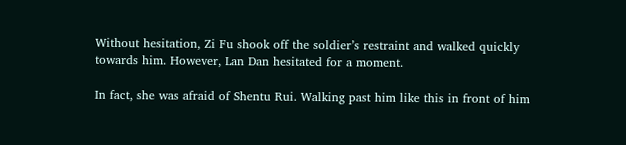Without hesitation, Zi Fu shook off the soldier’s restraint and walked quickly towards him. However, Lan Dan hesitated for a moment.

In fact, she was afraid of Shentu Rui. Walking past him like this in front of him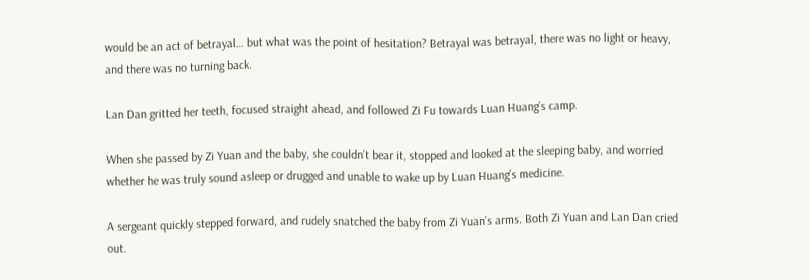would be an act of betrayal… but what was the point of hesitation? Betrayal was betrayal, there was no light or heavy, and there was no turning back.

Lan Dan gritted her teeth, focused straight ahead, and followed Zi Fu towards Luan Huang’s camp.

When she passed by Zi Yuan and the baby, she couldn’t bear it, stopped and looked at the sleeping baby, and worried whether he was truly sound asleep or drugged and unable to wake up by Luan Huang’s medicine.

A sergeant quickly stepped forward, and rudely snatched the baby from Zi Yuan’s arms. Both Zi Yuan and Lan Dan cried out.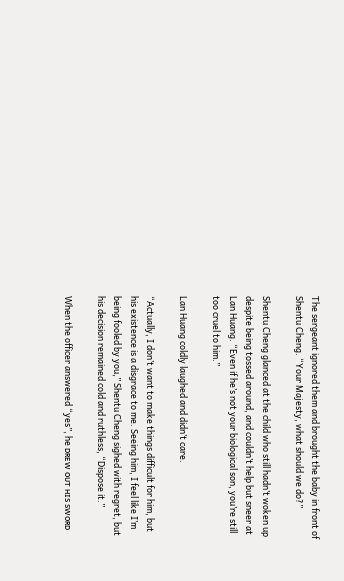The sergeant ignored them and brought the baby in front of Shentu Cheng. “Your Majesty, what should we do?”

Shentu Cheng glanced at the child who still hadn’t woken up despite being tossed around, and couldn’t help but sneer at Lan Huang. “Even if he’s not your biological son, you’re still too cruel to him.”

Lan Huang coldly laughed and didn’t care.

“Actually, I don’t want to make things difficult for him, but his existence is a disgrace to me. Seeing him, I feel like I’m being fooled by you,” Shentu Cheng sighed with regret, but his decision remained cold and ruthless, “Dispose it.”

When the officer answered “yes”, he ᴅʀᴇᴡ ᴏᴜᴛ ʜɪꜱ ꜱᴡᴏʀᴅ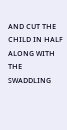ᴀɴᴅ ᴄᴜᴛ ᴛʜᴇ ᴄʜɪʟᴅ ɪɴ ʜᴀʟꜰ ᴀʟᴏɴɢ ᴡɪᴛʜ ᴛʜᴇ ꜱᴡᴀᴅᴅʟɪɴɢ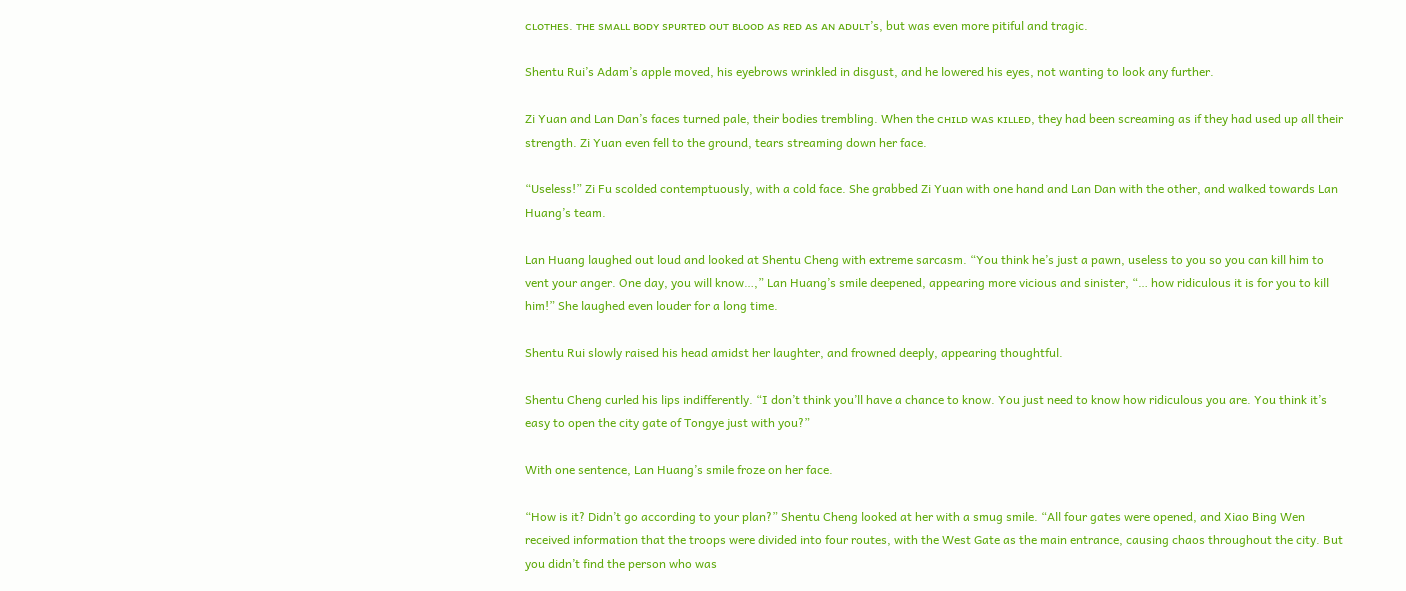ᴄʟᴏᴛʜᴇꜱ. ᴛʜᴇ ꜱᴍᴀʟʟ ʙᴏᴅʏ ꜱᴘᴜʀᴛᴇᴅ ᴏᴜᴛ ʙʟᴏᴏᴅ ᴀꜱ ʀᴇᴅ ᴀꜱ ᴀɴ ᴀᴅᴜʟᴛ’ꜱ, but was even more pitiful and tragic.

Shentu Rui’s Adam’s apple moved, his eyebrows wrinkled in disgust, and he lowered his eyes, not wanting to look any further.

Zi Yuan and Lan Dan’s faces turned pale, their bodies trembling. When the ᴄʜɪʟᴅ ᴡᴀꜱ ᴋɪʟʟᴇᴅ, they had been screaming as if they had used up all their strength. Zi Yuan even fell to the ground, tears streaming down her face.

“Useless!” Zi Fu scolded contemptuously, with a cold face. She grabbed Zi Yuan with one hand and Lan Dan with the other, and walked towards Lan Huang’s team.

Lan Huang laughed out loud and looked at Shentu Cheng with extreme sarcasm. “You think he’s just a pawn, useless to you so you can kill him to vent your anger. One day, you will know…,” Lan Huang’s smile deepened, appearing more vicious and sinister, “… how ridiculous it is for you to kill him!” She laughed even louder for a long time.

Shentu Rui slowly raised his head amidst her laughter, and frowned deeply, appearing thoughtful.

Shentu Cheng curled his lips indifferently. “I don’t think you’ll have a chance to know. You just need to know how ridiculous you are. You think it’s easy to open the city gate of Tongye just with you?”

With one sentence, Lan Huang’s smile froze on her face.

“How is it? Didn’t go according to your plan?” Shentu Cheng looked at her with a smug smile. “All four gates were opened, and Xiao Bing Wen received information that the troops were divided into four routes, with the West Gate as the main entrance, causing chaos throughout the city. But you didn’t find the person who was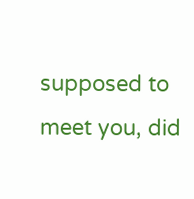supposed to meet you, did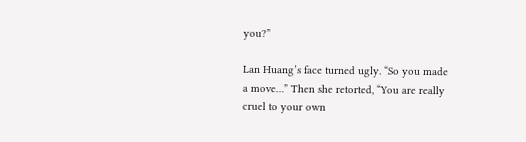you?”

Lan Huang’s face turned ugly. “So you made a move…” Then she retorted, “You are really cruel to your own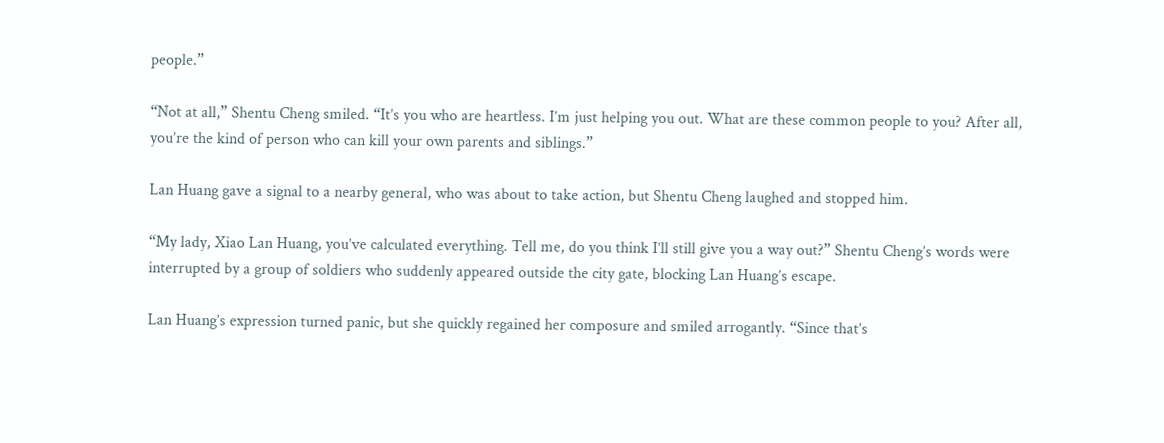people.”

“Not at all,” Shentu Cheng smiled. “It’s you who are heartless. I’m just helping you out. What are these common people to you? After all, you’re the kind of person who can kill your own parents and siblings.”

Lan Huang gave a signal to a nearby general, who was about to take action, but Shentu Cheng laughed and stopped him.

“My lady, Xiao Lan Huang, you’ve calculated everything. Tell me, do you think I’ll still give you a way out?” Shentu Cheng’s words were interrupted by a group of soldiers who suddenly appeared outside the city gate, blocking Lan Huang’s escape.

Lan Huang’s expression turned panic, but she quickly regained her composure and smiled arrogantly. “Since that’s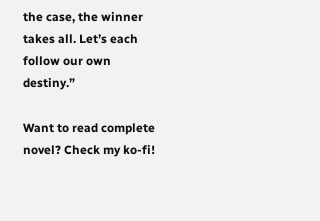the case, the winner takes all. Let’s each follow our own destiny.”

Want to read complete novel? Check my ko-fi!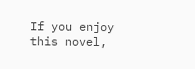If you enjoy this novel,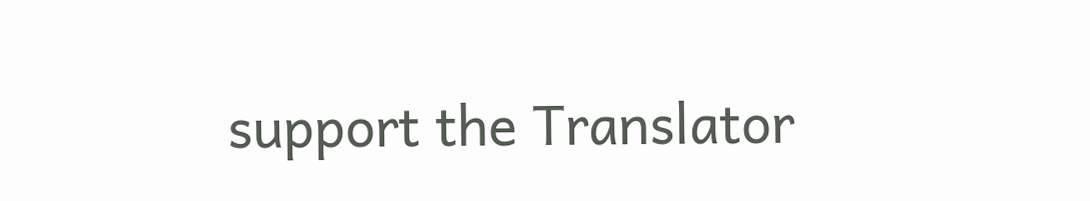support the Translator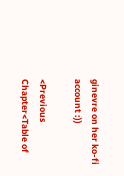ginevre on her ko-fi account :))

<Previous Chapter<Table of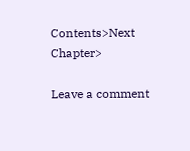Contents>Next Chapter>

Leave a comment